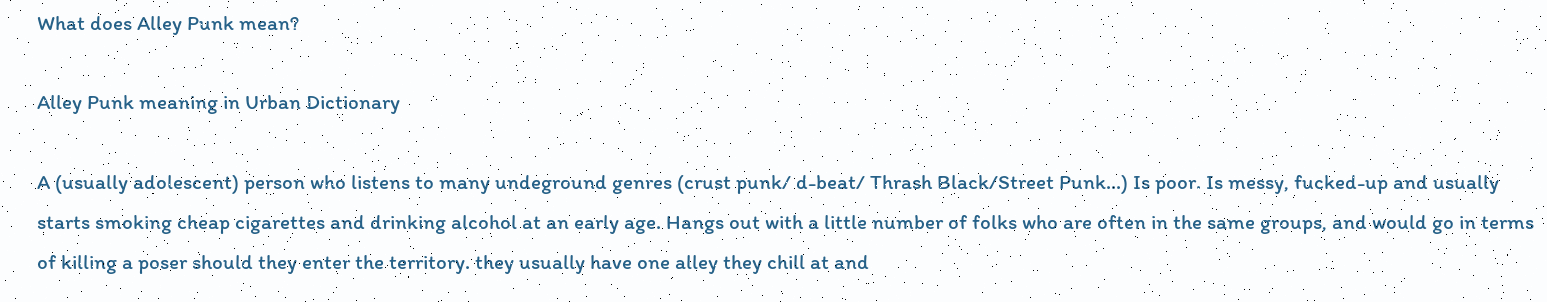What does Alley Punk mean?

Alley Punk meaning in Urban Dictionary

A (usually adolescent) person who listens to many undeground genres (crust punk/ d-beat/ Thrash Black/Street Punk...) Is poor. Is messy, fucked-up and usually starts smoking cheap cigarettes and drinking alcohol at an early age. Hangs out with a little number of folks who are often in the same groups, and would go in terms of killing a poser should they enter the territory. they usually have one alley they chill at and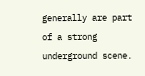generally are part of a strong underground scene.